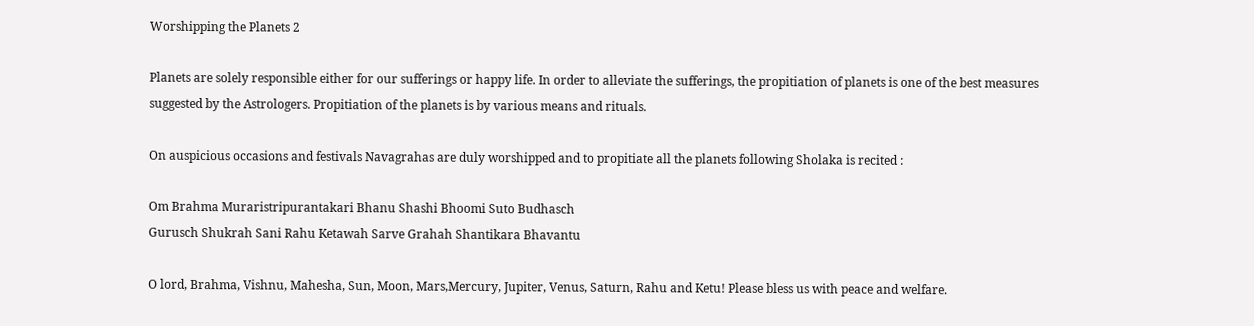Worshipping the Planets 2

Planets are solely responsible either for our sufferings or happy life. In order to alleviate the sufferings, the propitiation of planets is one of the best measures suggested by the Astrologers. Propitiation of the planets is by various means and rituals.

On auspicious occasions and festivals Navagrahas are duly worshipped and to propitiate all the planets following Sholaka is recited :

Om Brahma Muraristripurantakari Bhanu Shashi Bhoomi Suto Budhasch
Gurusch Shukrah Sani Rahu Ketawah Sarve Grahah Shantikara Bhavantu

O lord, Brahma, Vishnu, Mahesha, Sun, Moon, Mars,Mercury, Jupiter, Venus, Saturn, Rahu and Ketu! Please bless us with peace and welfare.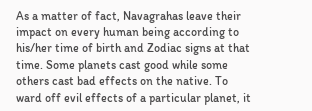As a matter of fact, Navagrahas leave their impact on every human being according to his/her time of birth and Zodiac signs at that time. Some planets cast good while some others cast bad effects on the native. To ward off evil effects of a particular planet, it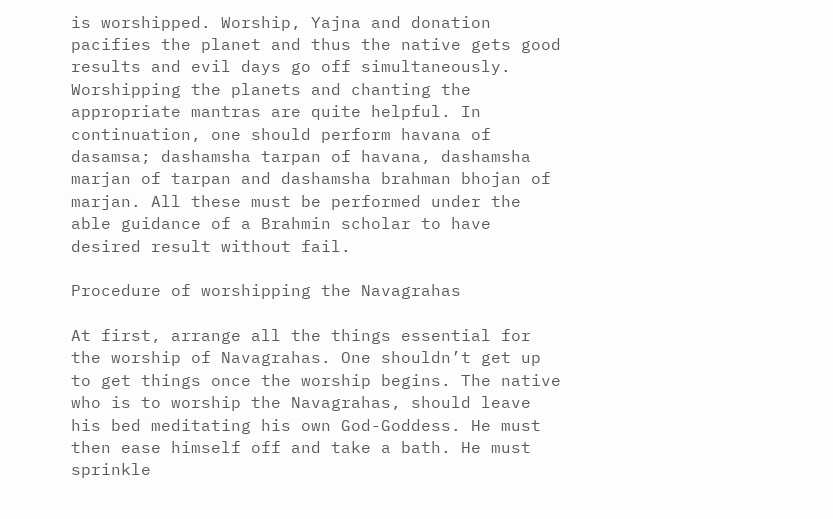is worshipped. Worship, Yajna and donation pacifies the planet and thus the native gets good results and evil days go off simultaneously. Worshipping the planets and chanting the appropriate mantras are quite helpful. In continuation, one should perform havana of dasamsa; dashamsha tarpan of havana, dashamsha marjan of tarpan and dashamsha brahman bhojan of marjan. All these must be performed under the able guidance of a Brahmin scholar to have desired result without fail.

Procedure of worshipping the Navagrahas

At first, arrange all the things essential for the worship of Navagrahas. One shouldn’t get up to get things once the worship begins. The native who is to worship the Navagrahas, should leave his bed meditating his own God-Goddess. He must then ease himself off and take a bath. He must sprinkle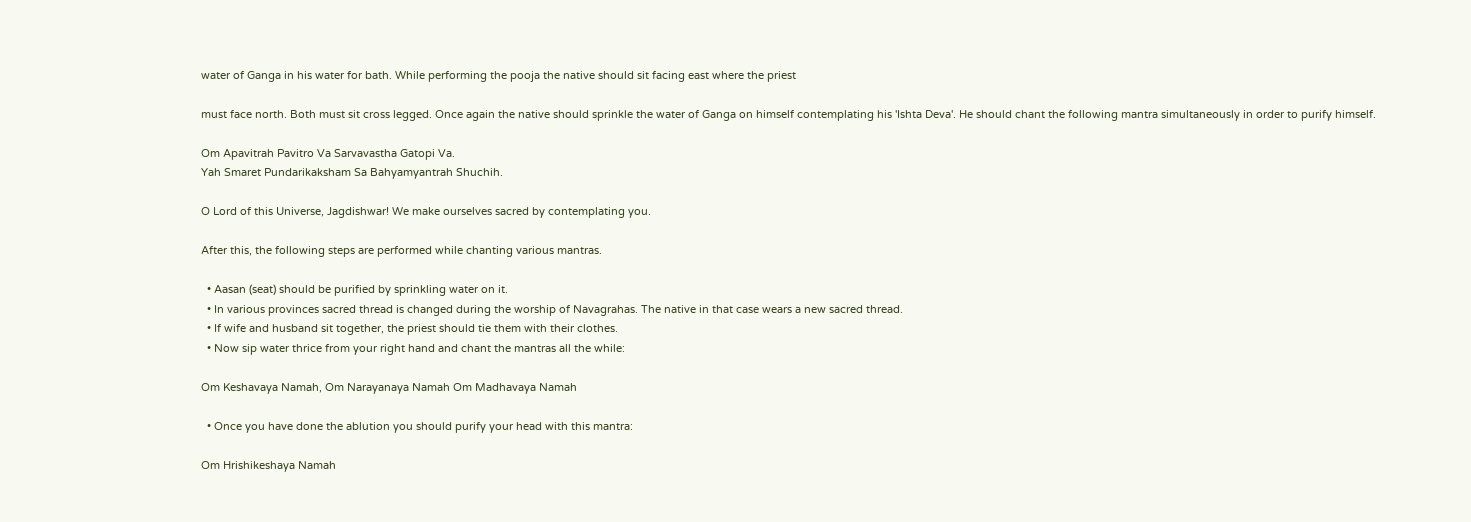water of Ganga in his water for bath. While performing the pooja the native should sit facing east where the priest

must face north. Both must sit cross legged. Once again the native should sprinkle the water of Ganga on himself contemplating his 'Ishta Deva'. He should chant the following mantra simultaneously in order to purify himself.

Om Apavitrah Pavitro Va Sarvavastha Gatopi Va.
Yah Smaret Pundarikaksham Sa Bahyamyantrah Shuchih.

O Lord of this Universe, Jagdishwar! We make ourselves sacred by contemplating you.

After this, the following steps are performed while chanting various mantras.

  • Aasan (seat) should be purified by sprinkling water on it.
  • In various provinces sacred thread is changed during the worship of Navagrahas. The native in that case wears a new sacred thread.
  • If wife and husband sit together, the priest should tie them with their clothes.
  • Now sip water thrice from your right hand and chant the mantras all the while:

Om Keshavaya Namah, Om Narayanaya Namah Om Madhavaya Namah

  • Once you have done the ablution you should purify your head with this mantra:

Om Hrishikeshaya Namah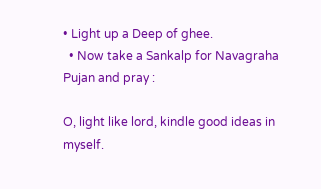• Light up a Deep of ghee.
  • Now take a Sankalp for Navagraha Pujan and pray :

O, light like lord, kindle good ideas in myself.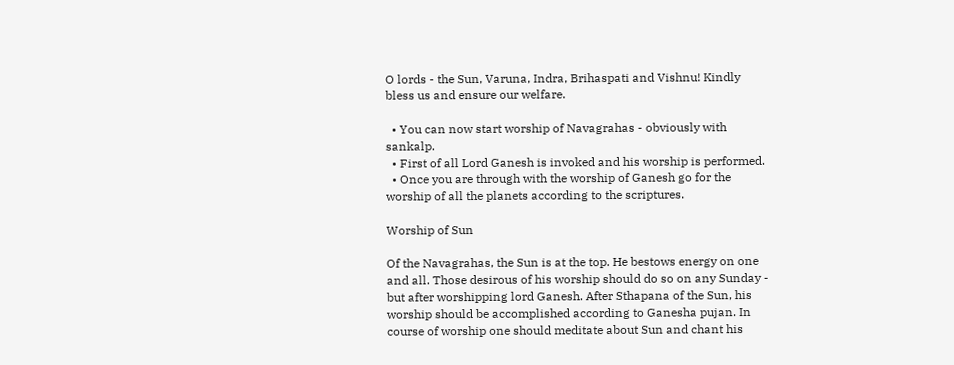O lords - the Sun, Varuna, Indra, Brihaspati and Vishnu! Kindly bless us and ensure our welfare.

  • You can now start worship of Navagrahas - obviously with sankalp.
  • First of all Lord Ganesh is invoked and his worship is performed.
  • Once you are through with the worship of Ganesh go for the worship of all the planets according to the scriptures.

Worship of Sun

Of the Navagrahas, the Sun is at the top. He bestows energy on one and all. Those desirous of his worship should do so on any Sunday - but after worshipping lord Ganesh. After Sthapana of the Sun, his worship should be accomplished according to Ganesha pujan. In course of worship one should meditate about Sun and chant his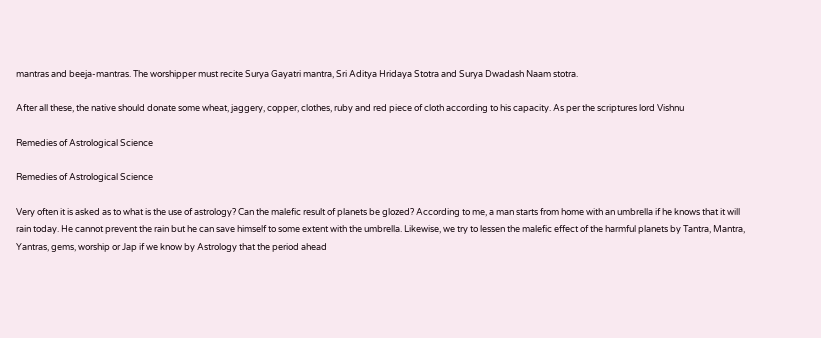mantras and beeja-mantras. The worshipper must recite Surya Gayatri mantra, Sri Aditya Hridaya Stotra and Surya Dwadash Naam stotra.

After all these, the native should donate some wheat, jaggery, copper, clothes, ruby and red piece of cloth according to his capacity. As per the scriptures lord Vishnu

Remedies of Astrological Science

Remedies of Astrological Science

Very often it is asked as to what is the use of astrology? Can the malefic result of planets be glozed? According to me, a man starts from home with an umbrella if he knows that it will rain today. He cannot prevent the rain but he can save himself to some extent with the umbrella. Likewise, we try to lessen the malefic effect of the harmful planets by Tantra, Mantra, Yantras, gems, worship or Jap if we know by Astrology that the period ahead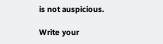is not auspicious.

Write your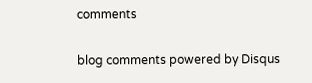comments

blog comments powered by Disqus